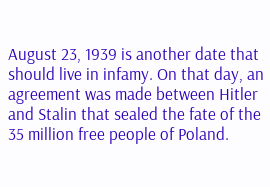August 23, 1939 is another date that should live in infamy. On that day, an agreement was made between Hitler and Stalin that sealed the fate of the 35 million free people of Poland.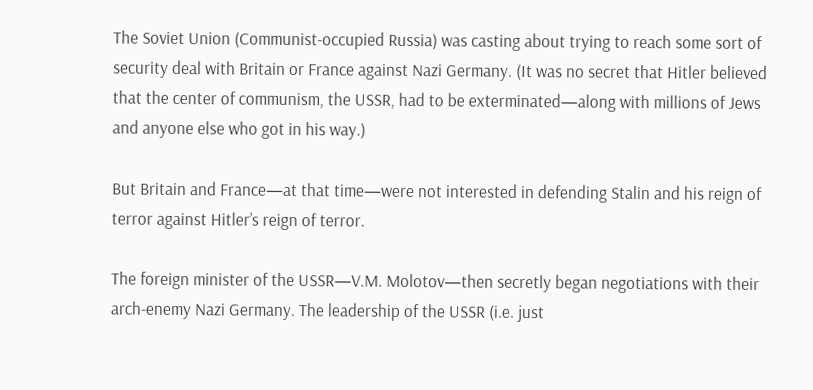The Soviet Union (Communist-occupied Russia) was casting about trying to reach some sort of security deal with Britain or France against Nazi Germany. (It was no secret that Hitler believed that the center of communism, the USSR, had to be exterminated—along with millions of Jews and anyone else who got in his way.)

But Britain and France—at that time—were not interested in defending Stalin and his reign of terror against Hitler’s reign of terror.

The foreign minister of the USSR—V.M. Molotov—then secretly began negotiations with their arch-enemy Nazi Germany. The leadership of the USSR (i.e. just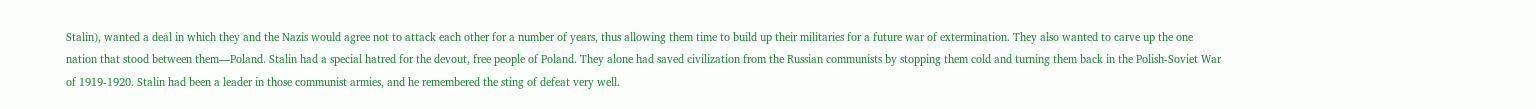Stalin), wanted a deal in which they and the Nazis would agree not to attack each other for a number of years, thus allowing them time to build up their militaries for a future war of extermination. They also wanted to carve up the one nation that stood between them—Poland. Stalin had a special hatred for the devout, free people of Poland. They alone had saved civilization from the Russian communists by stopping them cold and turning them back in the Polish-Soviet War of 1919-1920. Stalin had been a leader in those communist armies, and he remembered the sting of defeat very well.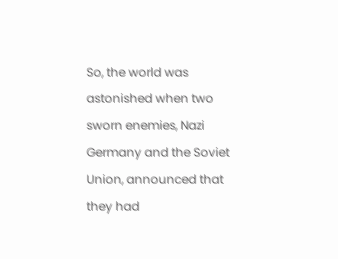So, the world was astonished when two sworn enemies, Nazi Germany and the Soviet Union, announced that they had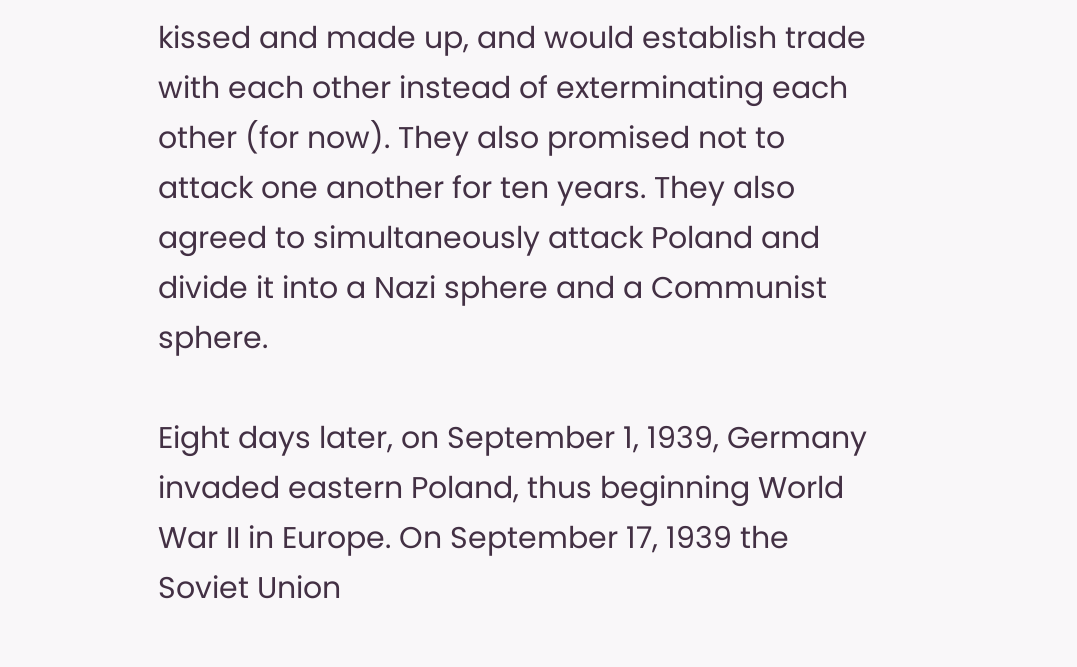kissed and made up, and would establish trade with each other instead of exterminating each other (for now). They also promised not to attack one another for ten years. They also agreed to simultaneously attack Poland and divide it into a Nazi sphere and a Communist sphere.

Eight days later, on September 1, 1939, Germany invaded eastern Poland, thus beginning World War II in Europe. On September 17, 1939 the Soviet Union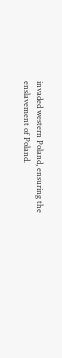invaded western Poland, ensuring the enslavement of Poland.